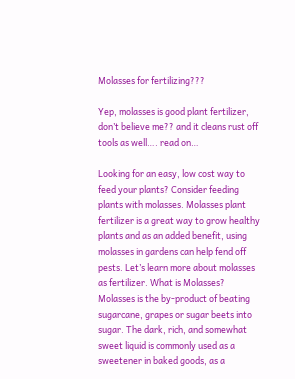Molasses for fertilizing???

Yep, molasses is good plant fertilizer, don’t believe me?? and it cleans rust off tools as well…. read on…

Looking for an easy, low cost way to feed your plants? Consider feeding plants with molasses. Molasses plant fertilizer is a great way to grow healthy plants and as an added benefit, using molasses in gardens can help fend off pests. Let’s learn more about molasses as fertilizer. What is Molasses? Molasses is the by-product of beating sugarcane, grapes or sugar beets into sugar. The dark, rich, and somewhat sweet liquid is commonly used as a sweetener in baked goods, as a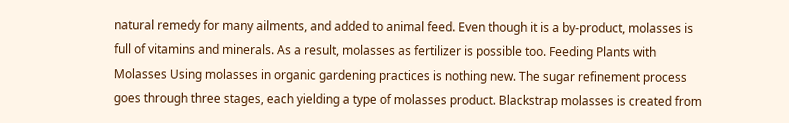natural remedy for many ailments, and added to animal feed. Even though it is a by-product, molasses is full of vitamins and minerals. As a result, molasses as fertilizer is possible too. Feeding Plants with Molasses Using molasses in organic gardening practices is nothing new. The sugar refinement process goes through three stages, each yielding a type of molasses product. Blackstrap molasses is created from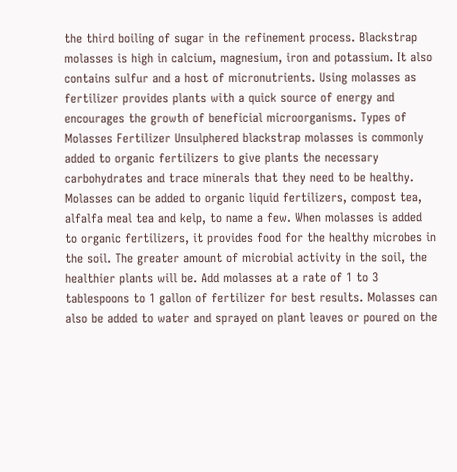the third boiling of sugar in the refinement process. Blackstrap molasses is high in calcium, magnesium, iron and potassium. It also contains sulfur and a host of micronutrients. Using molasses as fertilizer provides plants with a quick source of energy and encourages the growth of beneficial microorganisms. Types of Molasses Fertilizer Unsulphered blackstrap molasses is commonly added to organic fertilizers to give plants the necessary carbohydrates and trace minerals that they need to be healthy. Molasses can be added to organic liquid fertilizers, compost tea, alfalfa meal tea and kelp, to name a few. When molasses is added to organic fertilizers, it provides food for the healthy microbes in the soil. The greater amount of microbial activity in the soil, the healthier plants will be. Add molasses at a rate of 1 to 3 tablespoons to 1 gallon of fertilizer for best results. Molasses can also be added to water and sprayed on plant leaves or poured on the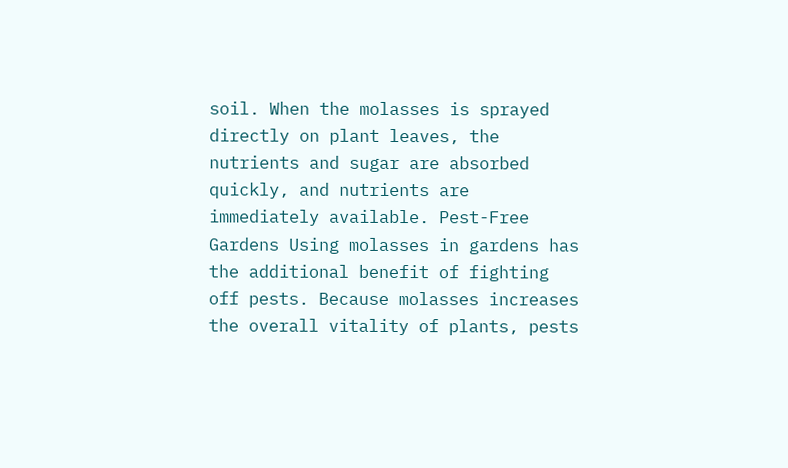soil. When the molasses is sprayed directly on plant leaves, the nutrients and sugar are absorbed quickly, and nutrients are immediately available. Pest-Free Gardens Using molasses in gardens has the additional benefit of fighting off pests. Because molasses increases the overall vitality of plants, pests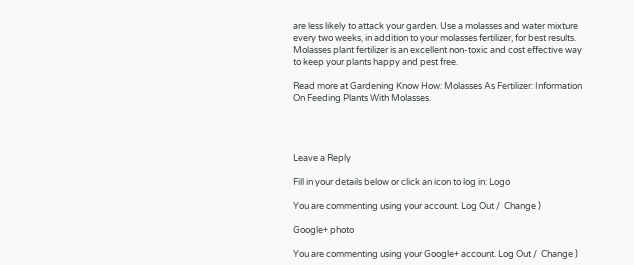are less likely to attack your garden. Use a molasses and water mixture every two weeks, in addition to your molasses fertilizer, for best results. Molasses plant fertilizer is an excellent non-toxic and cost effective way to keep your plants happy and pest free.

Read more at Gardening Know How: Molasses As Fertilizer: Information On Feeding Plants With Molasses.




Leave a Reply

Fill in your details below or click an icon to log in: Logo

You are commenting using your account. Log Out /  Change )

Google+ photo

You are commenting using your Google+ account. Log Out /  Change )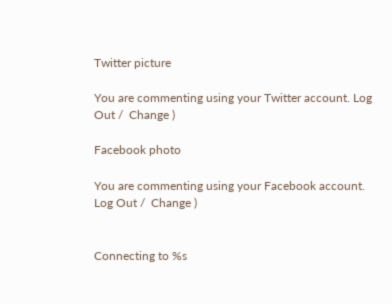Twitter picture

You are commenting using your Twitter account. Log Out /  Change )

Facebook photo

You are commenting using your Facebook account. Log Out /  Change )


Connecting to %s